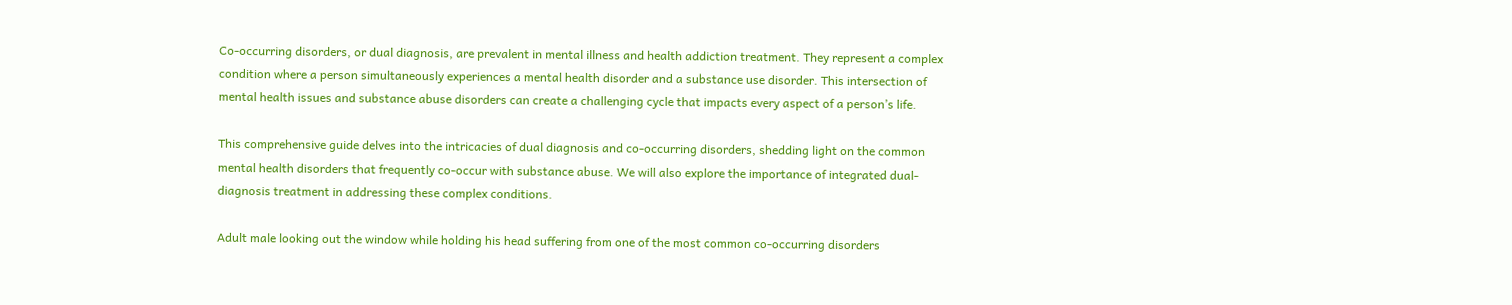Co-occurring disorders, or dual diagnosis, are prevalent in mental illness and health addiction treatment. They represent a complex condition where a person simultaneously experiences a mental health disorder and a substance use disorder. This intersection of mental health issues and substance abuse disorders can create a challenging cycle that impacts every aspect of a person’s life.

This comprehensive guide delves into the intricacies of dual diagnosis and co-occurring disorders, shedding light on the common mental health disorders that frequently co-occur with substance abuse. We will also explore the importance of integrated dual-diagnosis treatment in addressing these complex conditions.

Adult male looking out the window while holding his head suffering from one of the most common co-occurring disorders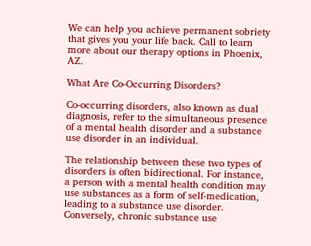We can help you achieve permanent sobriety that gives you your life back. Call to learn more about our therapy options in Phoenix, AZ.

What Are Co-Occurring Disorders?

Co-occurring disorders, also known as dual diagnosis, refer to the simultaneous presence of a mental health disorder and a substance use disorder in an individual.

The relationship between these two types of disorders is often bidirectional. For instance, a person with a mental health condition may use substances as a form of self-medication, leading to a substance use disorder. Conversely, chronic substance use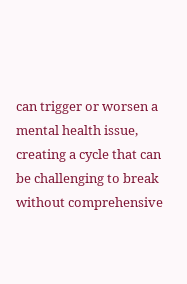can trigger or worsen a mental health issue, creating a cycle that can be challenging to break without comprehensive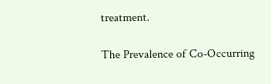treatment.

The Prevalence of Co-Occurring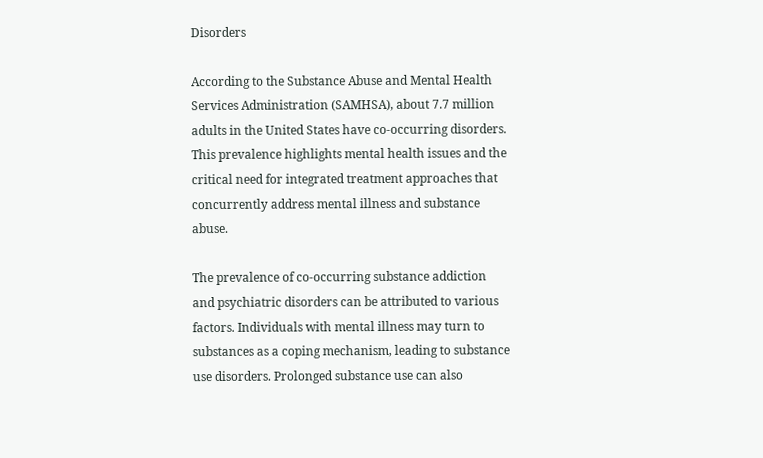Disorders

According to the Substance Abuse and Mental Health Services Administration (SAMHSA), about 7.7 million adults in the United States have co-occurring disorders. This prevalence highlights mental health issues and the critical need for integrated treatment approaches that concurrently address mental illness and substance abuse.

The prevalence of co-occurring substance addiction and psychiatric disorders can be attributed to various factors. Individuals with mental illness may turn to substances as a coping mechanism, leading to substance use disorders. Prolonged substance use can also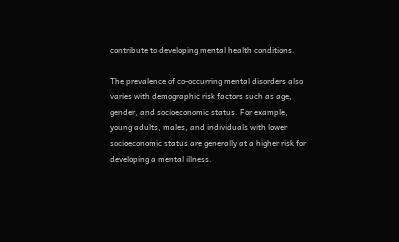contribute to developing mental health conditions.

The prevalence of co-occurring mental disorders also varies with demographic risk factors such as age, gender, and socioeconomic status. For example, young adults, males, and individuals with lower socioeconomic status are generally at a higher risk for developing a mental illness.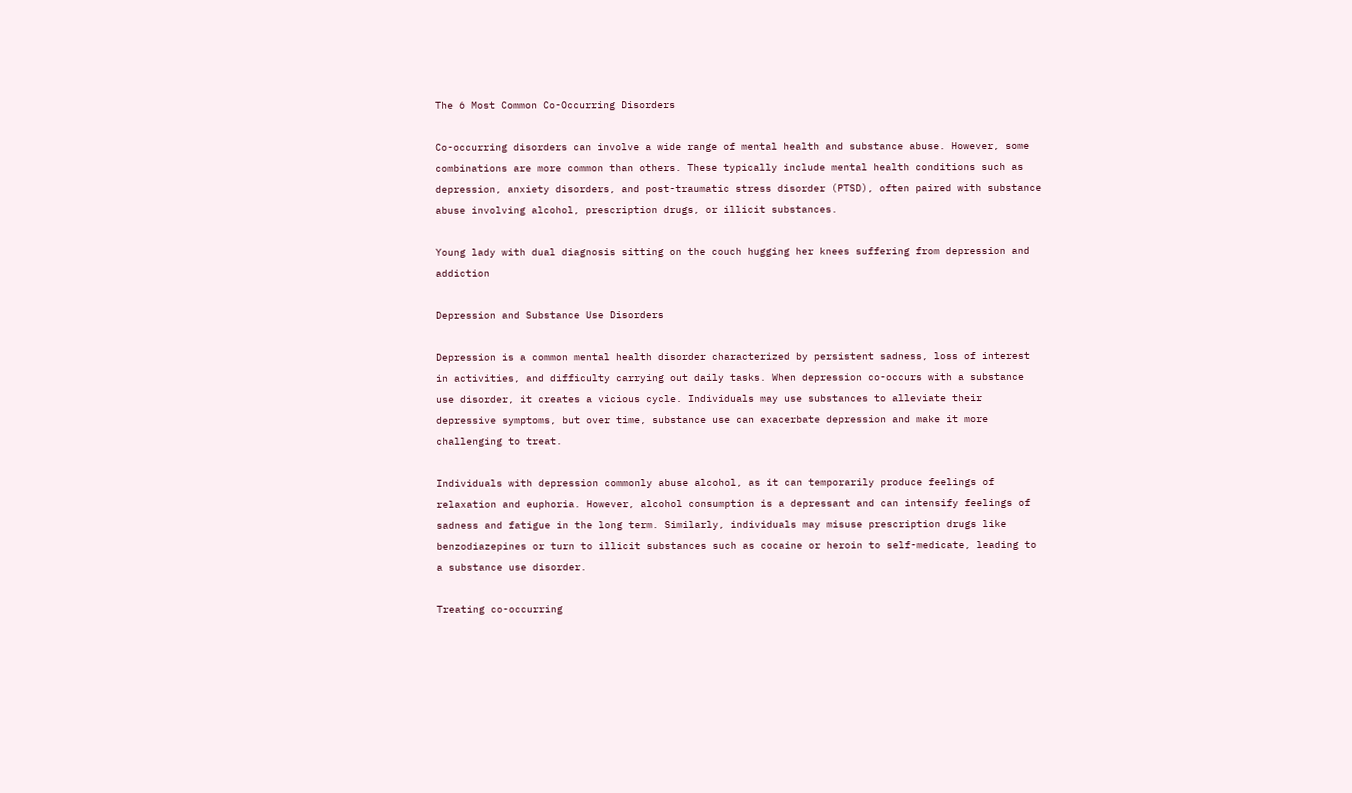The 6 Most Common Co-Occurring Disorders

Co-occurring disorders can involve a wide range of mental health and substance abuse. However, some combinations are more common than others. These typically include mental health conditions such as depression, anxiety disorders, and post-traumatic stress disorder (PTSD), often paired with substance abuse involving alcohol, prescription drugs, or illicit substances.

Young lady with dual diagnosis sitting on the couch hugging her knees suffering from depression and addiction

Depression and Substance Use Disorders

Depression is a common mental health disorder characterized by persistent sadness, loss of interest in activities, and difficulty carrying out daily tasks. When depression co-occurs with a substance use disorder, it creates a vicious cycle. Individuals may use substances to alleviate their depressive symptoms, but over time, substance use can exacerbate depression and make it more challenging to treat.

Individuals with depression commonly abuse alcohol, as it can temporarily produce feelings of relaxation and euphoria. However, alcohol consumption is a depressant and can intensify feelings of sadness and fatigue in the long term. Similarly, individuals may misuse prescription drugs like benzodiazepines or turn to illicit substances such as cocaine or heroin to self-medicate, leading to a substance use disorder.

Treating co-occurring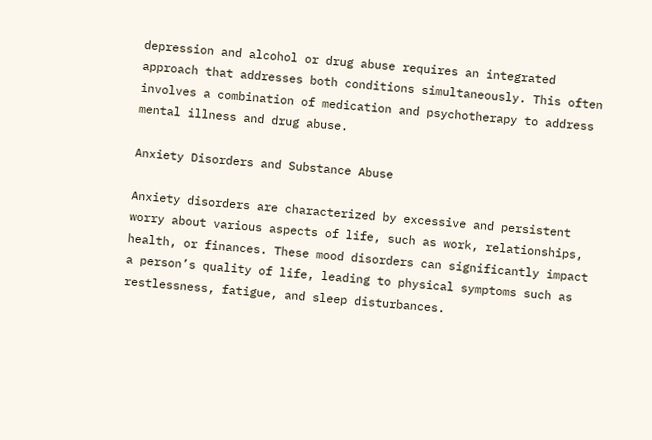depression and alcohol or drug abuse requires an integrated approach that addresses both conditions simultaneously. This often involves a combination of medication and psychotherapy to address mental illness and drug abuse.

Anxiety Disorders and Substance Abuse

Anxiety disorders are characterized by excessive and persistent worry about various aspects of life, such as work, relationships, health, or finances. These mood disorders can significantly impact a person’s quality of life, leading to physical symptoms such as restlessness, fatigue, and sleep disturbances.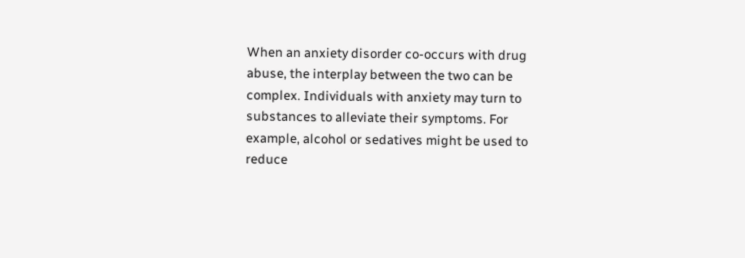When an anxiety disorder co-occurs with drug abuse, the interplay between the two can be complex. Individuals with anxiety may turn to substances to alleviate their symptoms. For example, alcohol or sedatives might be used to reduce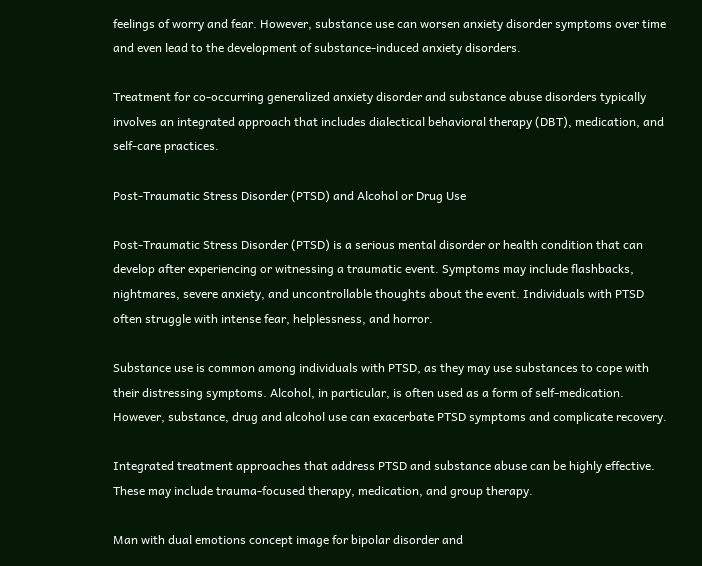feelings of worry and fear. However, substance use can worsen anxiety disorder symptoms over time and even lead to the development of substance-induced anxiety disorders.

Treatment for co-occurring generalized anxiety disorder and substance abuse disorders typically involves an integrated approach that includes dialectical behavioral therapy (DBT), medication, and self-care practices.

Post-Traumatic Stress Disorder (PTSD) and Alcohol or Drug Use

Post-Traumatic Stress Disorder (PTSD) is a serious mental disorder or health condition that can develop after experiencing or witnessing a traumatic event. Symptoms may include flashbacks, nightmares, severe anxiety, and uncontrollable thoughts about the event. Individuals with PTSD often struggle with intense fear, helplessness, and horror.

Substance use is common among individuals with PTSD, as they may use substances to cope with their distressing symptoms. Alcohol, in particular, is often used as a form of self-medication. However, substance, drug and alcohol use can exacerbate PTSD symptoms and complicate recovery.

Integrated treatment approaches that address PTSD and substance abuse can be highly effective. These may include trauma-focused therapy, medication, and group therapy.

Man with dual emotions concept image for bipolar disorder and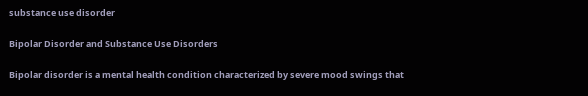substance use disorder

Bipolar Disorder and Substance Use Disorders

Bipolar disorder is a mental health condition characterized by severe mood swings that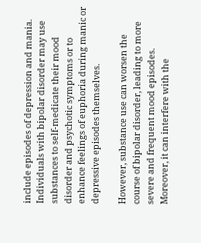include episodes of depression and mania. Individuals with bipolar disorder may use substances to self-medicate their mood disorder and psychotic symptoms or to enhance feelings of euphoria during manic or depressive episodes themselves.

However, substance use can worsen the course of bipolar disorder, leading to more severe and frequent mood episodes. Moreover, it can interfere with the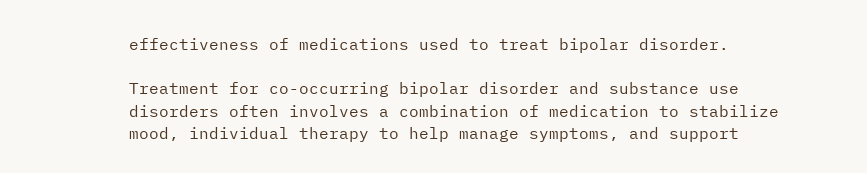effectiveness of medications used to treat bipolar disorder.

Treatment for co-occurring bipolar disorder and substance use disorders often involves a combination of medication to stabilize mood, individual therapy to help manage symptoms, and support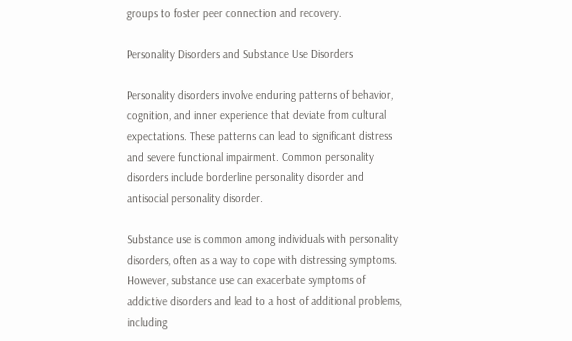groups to foster peer connection and recovery.

Personality Disorders and Substance Use Disorders

Personality disorders involve enduring patterns of behavior, cognition, and inner experience that deviate from cultural expectations. These patterns can lead to significant distress and severe functional impairment. Common personality disorders include borderline personality disorder and antisocial personality disorder.

Substance use is common among individuals with personality disorders, often as a way to cope with distressing symptoms. However, substance use can exacerbate symptoms of addictive disorders and lead to a host of additional problems, including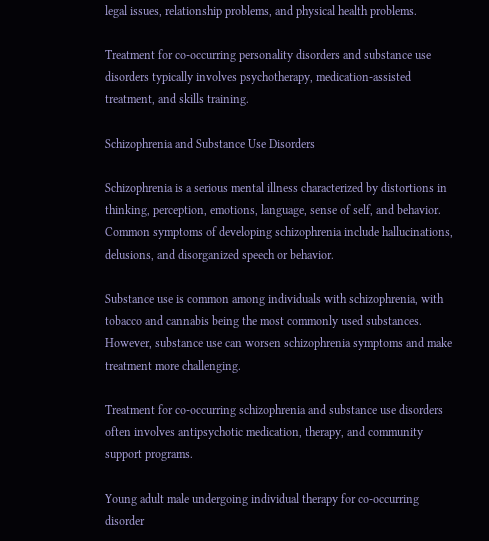legal issues, relationship problems, and physical health problems.

Treatment for co-occurring personality disorders and substance use disorders typically involves psychotherapy, medication-assisted treatment, and skills training.

Schizophrenia and Substance Use Disorders

Schizophrenia is a serious mental illness characterized by distortions in thinking, perception, emotions, language, sense of self, and behavior. Common symptoms of developing schizophrenia include hallucinations, delusions, and disorganized speech or behavior.

Substance use is common among individuals with schizophrenia, with tobacco and cannabis being the most commonly used substances. However, substance use can worsen schizophrenia symptoms and make treatment more challenging.

Treatment for co-occurring schizophrenia and substance use disorders often involves antipsychotic medication, therapy, and community support programs.

Young adult male undergoing individual therapy for co-occurring disorder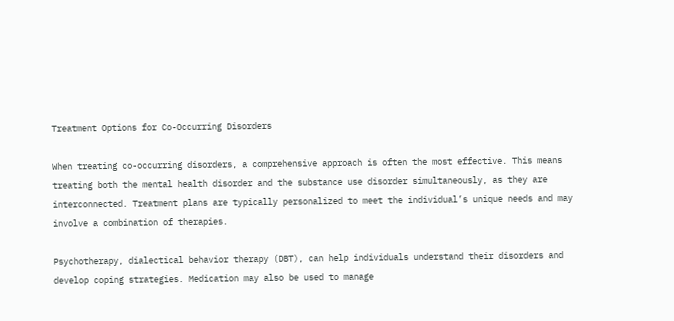Treatment Options for Co-Occurring Disorders

When treating co-occurring disorders, a comprehensive approach is often the most effective. This means treating both the mental health disorder and the substance use disorder simultaneously, as they are interconnected. Treatment plans are typically personalized to meet the individual’s unique needs and may involve a combination of therapies.

Psychotherapy, dialectical behavior therapy (DBT), can help individuals understand their disorders and develop coping strategies. Medication may also be used to manage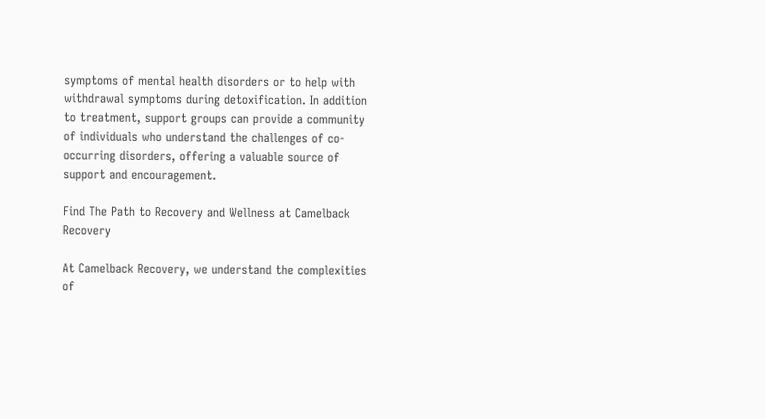symptoms of mental health disorders or to help with withdrawal symptoms during detoxification. In addition to treatment, support groups can provide a community of individuals who understand the challenges of co-occurring disorders, offering a valuable source of support and encouragement.

Find The Path to Recovery and Wellness at Camelback Recovery

At Camelback Recovery, we understand the complexities of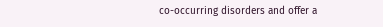co-occurring disorders and offer a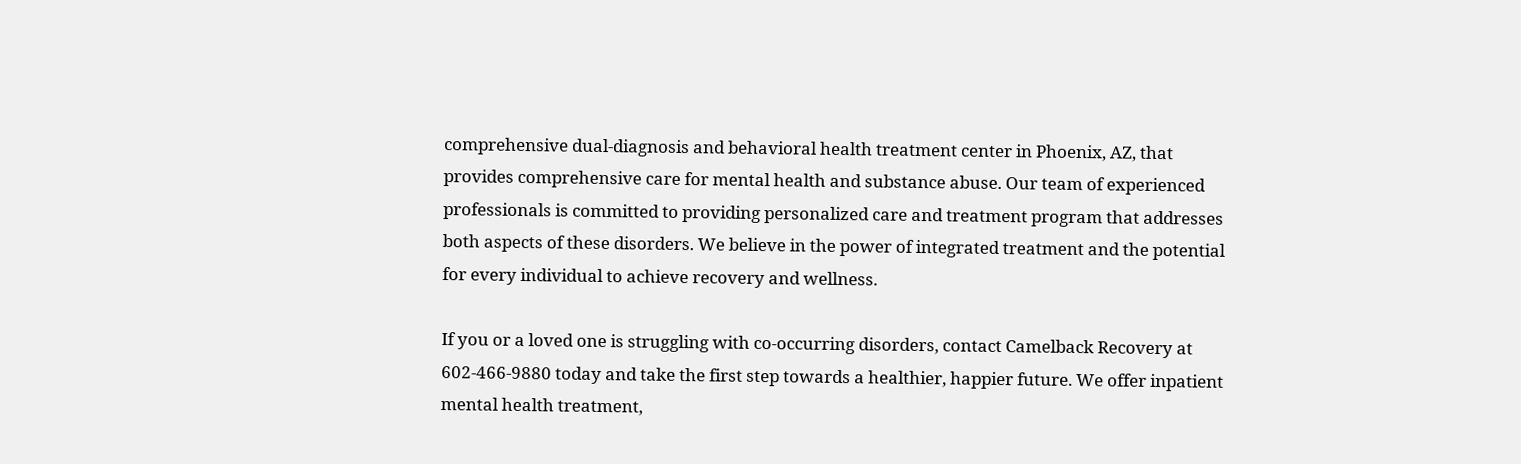comprehensive dual-diagnosis and behavioral health treatment center in Phoenix, AZ, that provides comprehensive care for mental health and substance abuse. Our team of experienced professionals is committed to providing personalized care and treatment program that addresses both aspects of these disorders. We believe in the power of integrated treatment and the potential for every individual to achieve recovery and wellness.

If you or a loved one is struggling with co-occurring disorders, contact Camelback Recovery at 602-466-9880 today and take the first step towards a healthier, happier future. We offer inpatient mental health treatment,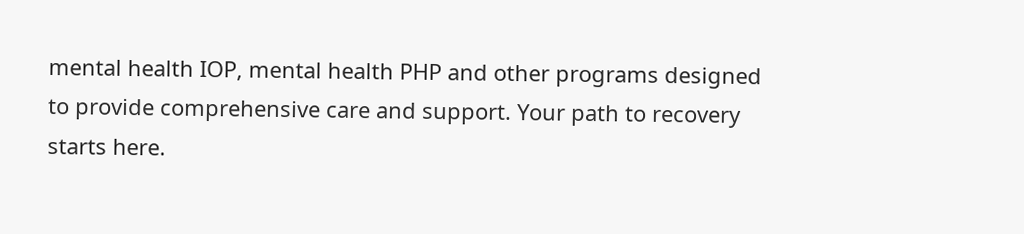mental health IOP, mental health PHP and other programs designed to provide comprehensive care and support. Your path to recovery starts here.